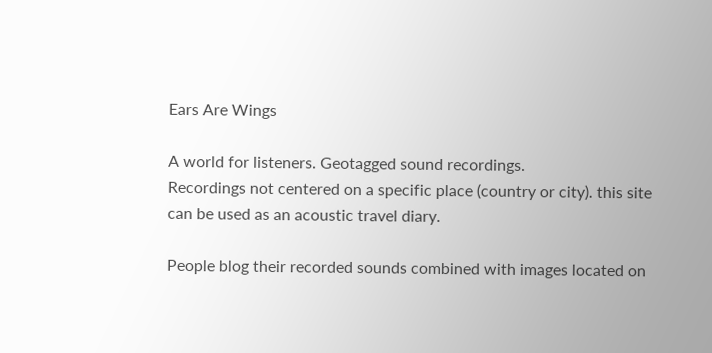Ears Are Wings

A world for listeners. Geotagged sound recordings.
Recordings not centered on a specific place (country or city). this site can be used as an acoustic travel diary.

People blog their recorded sounds combined with images located on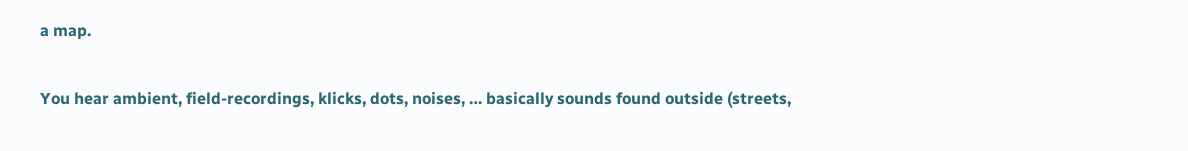a map.

You hear ambient, field-recordings, klicks, dots, noises, … basically sounds found outside (streets,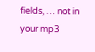fields, … not in your mp3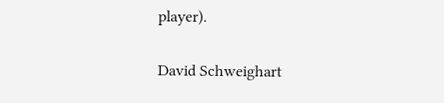player).


David Schweighart